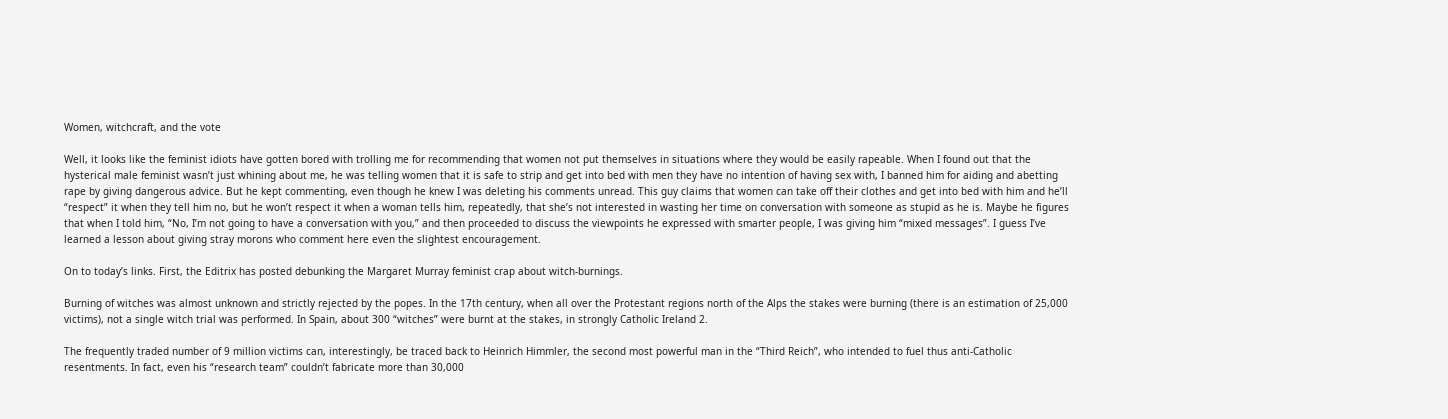Women, witchcraft, and the vote

Well, it looks like the feminist idiots have gotten bored with trolling me for recommending that women not put themselves in situations where they would be easily rapeable. When I found out that the hysterical male feminist wasn’t just whining about me, he was telling women that it is safe to strip and get into bed with men they have no intention of having sex with, I banned him for aiding and abetting rape by giving dangerous advice. But he kept commenting, even though he knew I was deleting his comments unread. This guy claims that women can take off their clothes and get into bed with him and he’ll “respect” it when they tell him no, but he won’t respect it when a woman tells him, repeatedly, that she’s not interested in wasting her time on conversation with someone as stupid as he is. Maybe he figures that when I told him, “No, I’m not going to have a conversation with you,” and then proceeded to discuss the viewpoints he expressed with smarter people, I was giving him “mixed messages”. I guess I’ve learned a lesson about giving stray morons who comment here even the slightest encouragement.

On to today’s links. First, the Editrix has posted debunking the Margaret Murray feminist crap about witch-burnings.

Burning of witches was almost unknown and strictly rejected by the popes. In the 17th century, when all over the Protestant regions north of the Alps the stakes were burning (there is an estimation of 25,000 victims), not a single witch trial was performed. In Spain, about 300 “witches” were burnt at the stakes, in strongly Catholic Ireland 2.

The frequently traded number of 9 million victims can, interestingly, be traced back to Heinrich Himmler, the second most powerful man in the “Third Reich”, who intended to fuel thus anti-Catholic resentments. In fact, even his “research team” couldn’t fabricate more than 30,000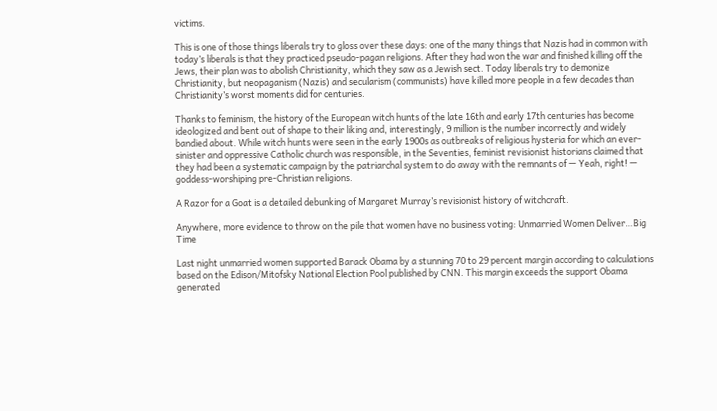victims.

This is one of those things liberals try to gloss over these days: one of the many things that Nazis had in common with today’s liberals is that they practiced pseudo-pagan religions. After they had won the war and finished killing off the Jews, their plan was to abolish Christianity, which they saw as a Jewish sect. Today liberals try to demonize Christianity, but neopaganism (Nazis) and secularism (communists) have killed more people in a few decades than Christianity’s worst moments did for centuries.

Thanks to feminism, the history of the European witch hunts of the late 16th and early 17th centuries has become ideologized and bent out of shape to their liking and, interestingly, 9 million is the number incorrectly and widely bandied about. While witch hunts were seen in the early 1900s as outbreaks of religious hysteria for which an ever-sinister and oppressive Catholic church was responsible, in the Seventies, feminist revisionist historians claimed that they had been a systematic campaign by the patriarchal system to do away with the remnants of — Yeah, right! — goddess-worshiping pre-Christian religions.

A Razor for a Goat is a detailed debunking of Margaret Murray’s revisionist history of witchcraft.

Anywhere, more evidence to throw on the pile that women have no business voting: Unmarried Women Deliver…Big Time

Last night unmarried women supported Barack Obama by a stunning 70 to 29 percent margin according to calculations based on the Edison/Mitofsky National Election Pool published by CNN. This margin exceeds the support Obama generated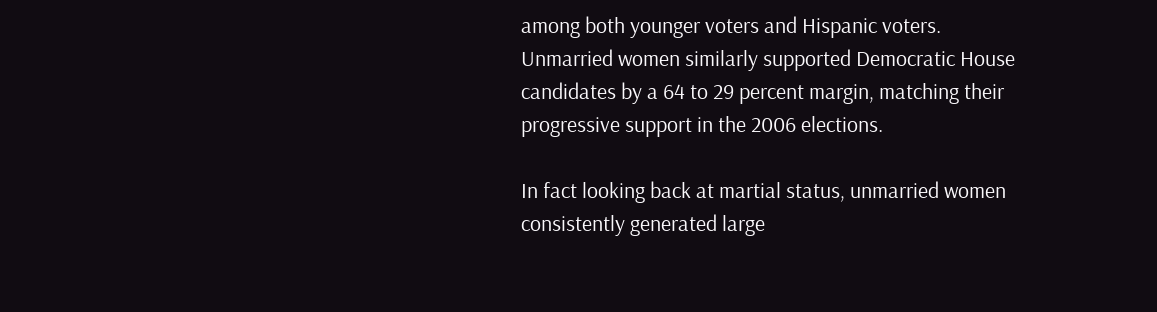among both younger voters and Hispanic voters. Unmarried women similarly supported Democratic House candidates by a 64 to 29 percent margin, matching their progressive support in the 2006 elections.

In fact looking back at martial status, unmarried women consistently generated large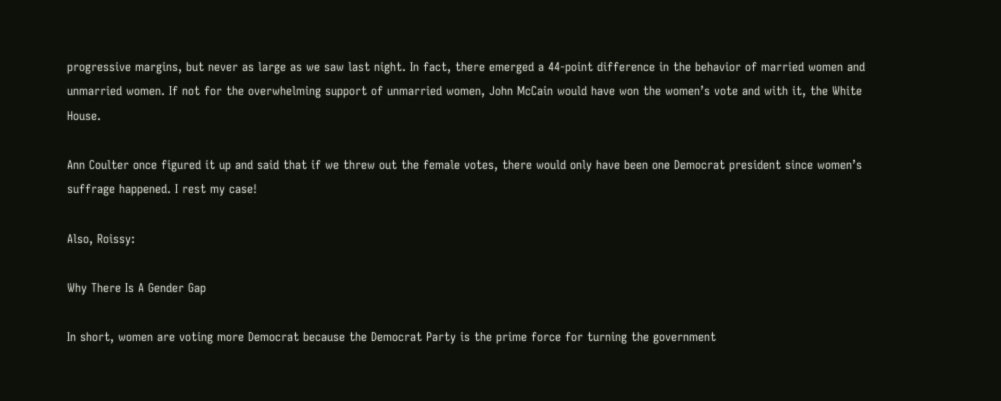progressive margins, but never as large as we saw last night. In fact, there emerged a 44-point difference in the behavior of married women and unmarried women. If not for the overwhelming support of unmarried women, John McCain would have won the women’s vote and with it, the White House.

Ann Coulter once figured it up and said that if we threw out the female votes, there would only have been one Democrat president since women’s suffrage happened. I rest my case!

Also, Roissy:

Why There Is A Gender Gap

In short, women are voting more Democrat because the Democrat Party is the prime force for turning the government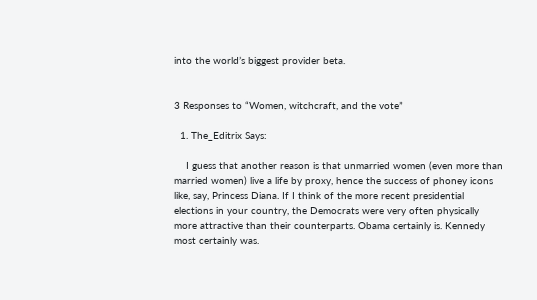into the world’s biggest provider beta.


3 Responses to “Women, witchcraft, and the vote”

  1. The_Editrix Says:

    I guess that another reason is that unmarried women (even more than married women) live a life by proxy, hence the success of phoney icons like, say, Princess Diana. If I think of the more recent presidential elections in your country, the Democrats were very often physically more attractive than their counterparts. Obama certainly is. Kennedy most certainly was.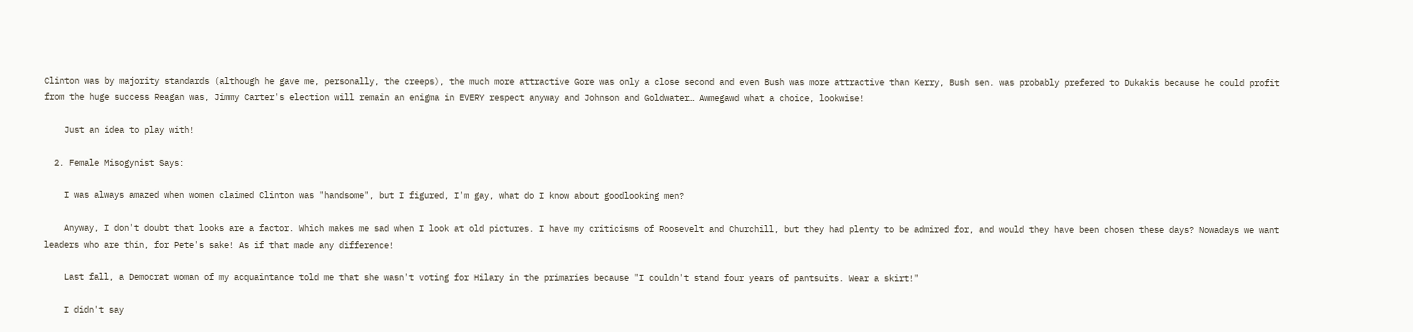Clinton was by majority standards (although he gave me, personally, the creeps), the much more attractive Gore was only a close second and even Bush was more attractive than Kerry, Bush sen. was probably prefered to Dukakis because he could profit from the huge success Reagan was, Jimmy Carter's election will remain an enigma in EVERY respect anyway and Johnson and Goldwater… Awmegawd what a choice, lookwise!

    Just an idea to play with!

  2. Female Misogynist Says:

    I was always amazed when women claimed Clinton was "handsome", but I figured, I'm gay, what do I know about goodlooking men?

    Anyway, I don't doubt that looks are a factor. Which makes me sad when I look at old pictures. I have my criticisms of Roosevelt and Churchill, but they had plenty to be admired for, and would they have been chosen these days? Nowadays we want leaders who are thin, for Pete's sake! As if that made any difference!

    Last fall, a Democrat woman of my acquaintance told me that she wasn't voting for Hilary in the primaries because "I couldn't stand four years of pantsuits. Wear a skirt!"

    I didn't say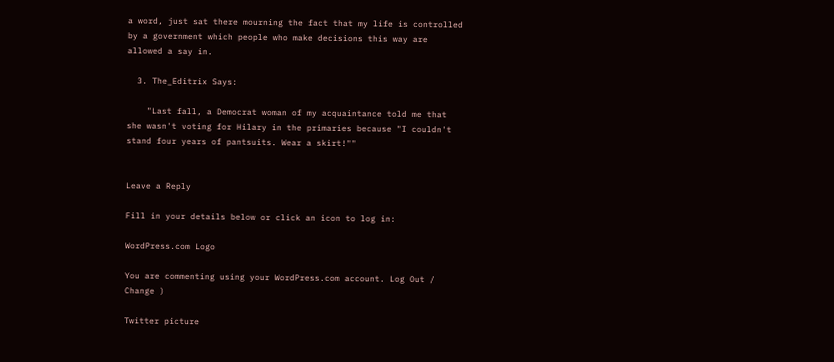a word, just sat there mourning the fact that my life is controlled by a government which people who make decisions this way are allowed a say in.

  3. The_Editrix Says:

    "Last fall, a Democrat woman of my acquaintance told me that she wasn't voting for Hilary in the primaries because "I couldn't stand four years of pantsuits. Wear a skirt!""


Leave a Reply

Fill in your details below or click an icon to log in:

WordPress.com Logo

You are commenting using your WordPress.com account. Log Out / Change )

Twitter picture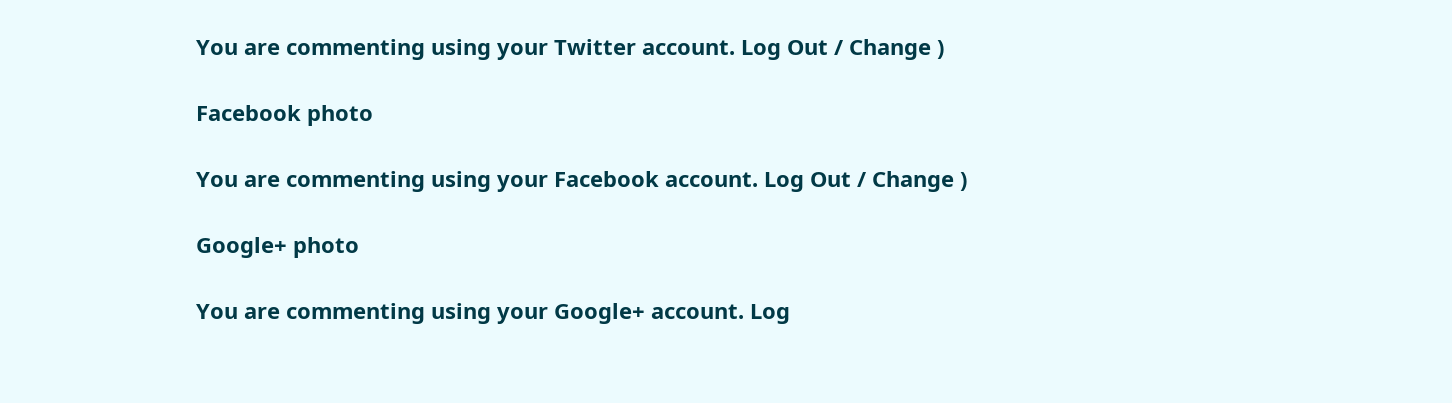You are commenting using your Twitter account. Log Out / Change )

Facebook photo

You are commenting using your Facebook account. Log Out / Change )

Google+ photo

You are commenting using your Google+ account. Log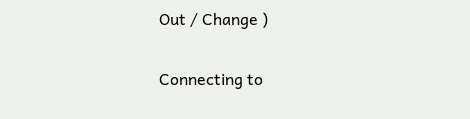Out / Change )

Connecting to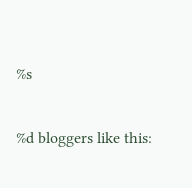%s

%d bloggers like this: